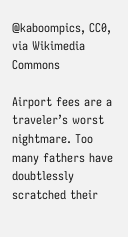@kaboompics, CC0, via Wikimedia Commons

Airport fees are a traveler’s worst nightmare. Too many fathers have doubtlessly scratched their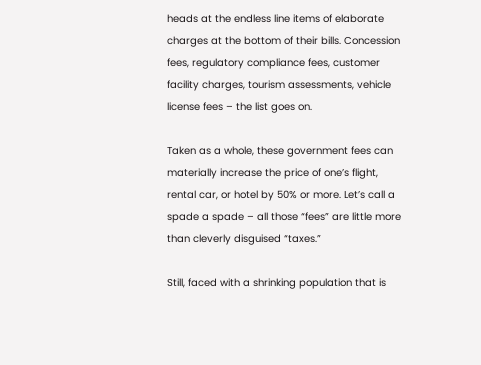heads at the endless line items of elaborate charges at the bottom of their bills. Concession fees, regulatory compliance fees, customer facility charges, tourism assessments, vehicle license fees – the list goes on.

Taken as a whole, these government fees can materially increase the price of one’s flight, rental car, or hotel by 50% or more. Let’s call a spade a spade – all those “fees” are little more than cleverly disguised “taxes.”

Still, faced with a shrinking population that is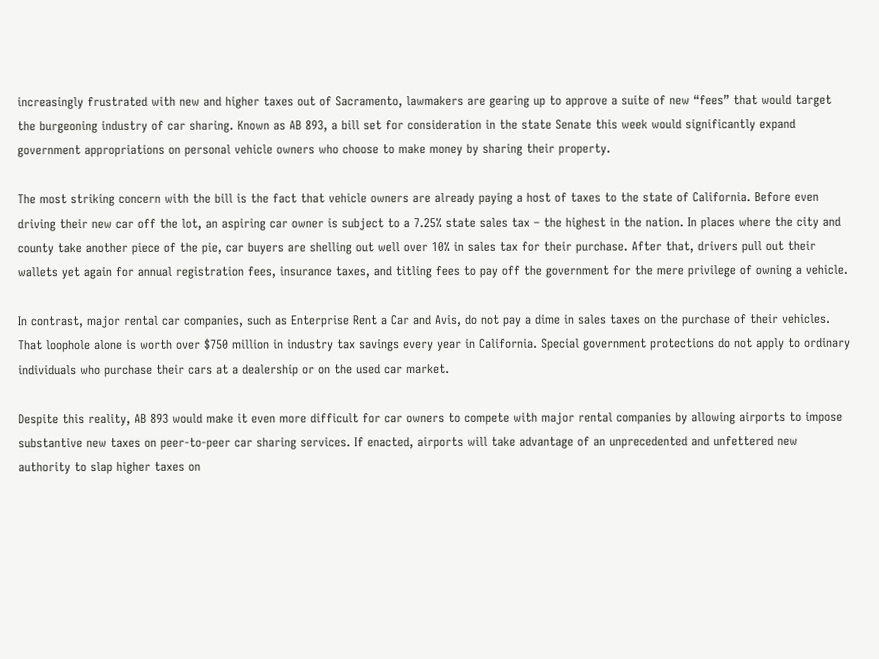increasingly frustrated with new and higher taxes out of Sacramento, lawmakers are gearing up to approve a suite of new “fees” that would target the burgeoning industry of car sharing. Known as AB 893, a bill set for consideration in the state Senate this week would significantly expand government appropriations on personal vehicle owners who choose to make money by sharing their property.

The most striking concern with the bill is the fact that vehicle owners are already paying a host of taxes to the state of California. Before even driving their new car off the lot, an aspiring car owner is subject to a 7.25% state sales tax – the highest in the nation. In places where the city and county take another piece of the pie, car buyers are shelling out well over 10% in sales tax for their purchase. After that, drivers pull out their wallets yet again for annual registration fees, insurance taxes, and titling fees to pay off the government for the mere privilege of owning a vehicle.

In contrast, major rental car companies, such as Enterprise Rent a Car and Avis, do not pay a dime in sales taxes on the purchase of their vehicles. That loophole alone is worth over $750 million in industry tax savings every year in California. Special government protections do not apply to ordinary individuals who purchase their cars at a dealership or on the used car market.

Despite this reality, AB 893 would make it even more difficult for car owners to compete with major rental companies by allowing airports to impose substantive new taxes on peer-to-peer car sharing services. If enacted, airports will take advantage of an unprecedented and unfettered new authority to slap higher taxes on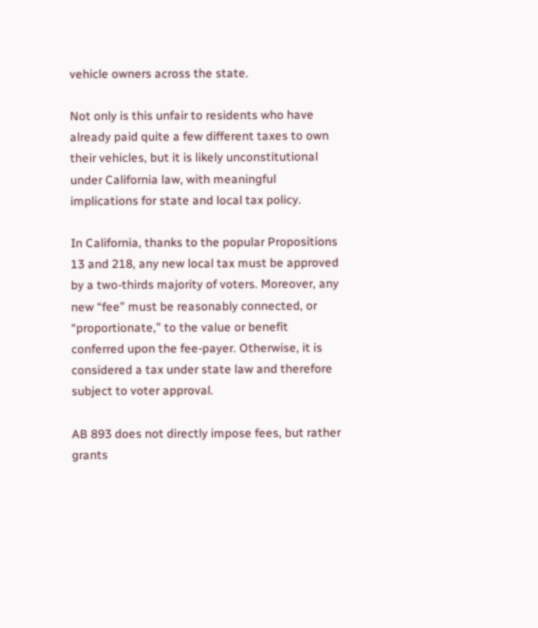vehicle owners across the state.

Not only is this unfair to residents who have already paid quite a few different taxes to own their vehicles, but it is likely unconstitutional under California law, with meaningful implications for state and local tax policy.

In California, thanks to the popular Propositions 13 and 218, any new local tax must be approved by a two-thirds majority of voters. Moreover, any new “fee” must be reasonably connected, or “proportionate,” to the value or benefit conferred upon the fee-payer. Otherwise, it is considered a tax under state law and therefore subject to voter approval.

AB 893 does not directly impose fees, but rather grants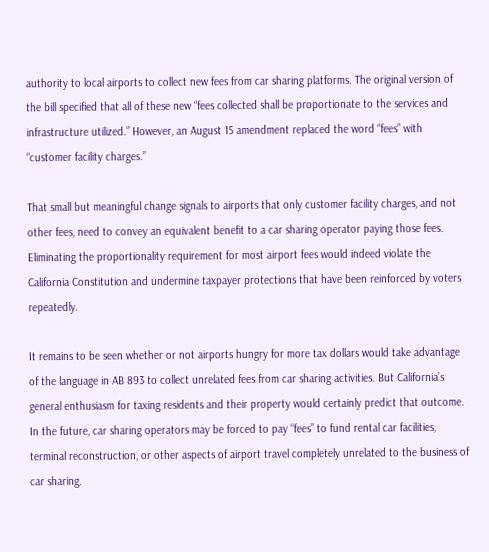authority to local airports to collect new fees from car sharing platforms. The original version of the bill specified that all of these new “fees collected shall be proportionate to the services and infrastructure utilized.” However, an August 15 amendment replaced the word “fees” with “customer facility charges.”

That small but meaningful change signals to airports that only customer facility charges, and not other fees, need to convey an equivalent benefit to a car sharing operator paying those fees. Eliminating the proportionality requirement for most airport fees would indeed violate the California Constitution and undermine taxpayer protections that have been reinforced by voters repeatedly.

It remains to be seen whether or not airports hungry for more tax dollars would take advantage of the language in AB 893 to collect unrelated fees from car sharing activities. But California’s general enthusiasm for taxing residents and their property would certainly predict that outcome. In the future, car sharing operators may be forced to pay “fees” to fund rental car facilities, terminal reconstruction, or other aspects of airport travel completely unrelated to the business of car sharing.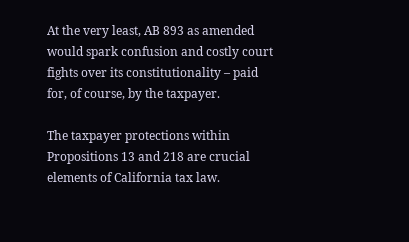At the very least, AB 893 as amended would spark confusion and costly court fights over its constitutionality – paid for, of course, by the taxpayer.

The taxpayer protections within Propositions 13 and 218 are crucial elements of California tax law.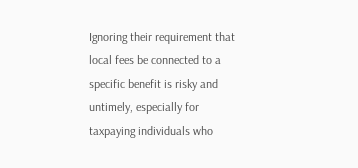Ignoring their requirement that local fees be connected to a specific benefit is risky and untimely, especially for taxpaying individuals who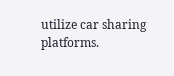utilize car sharing platforms.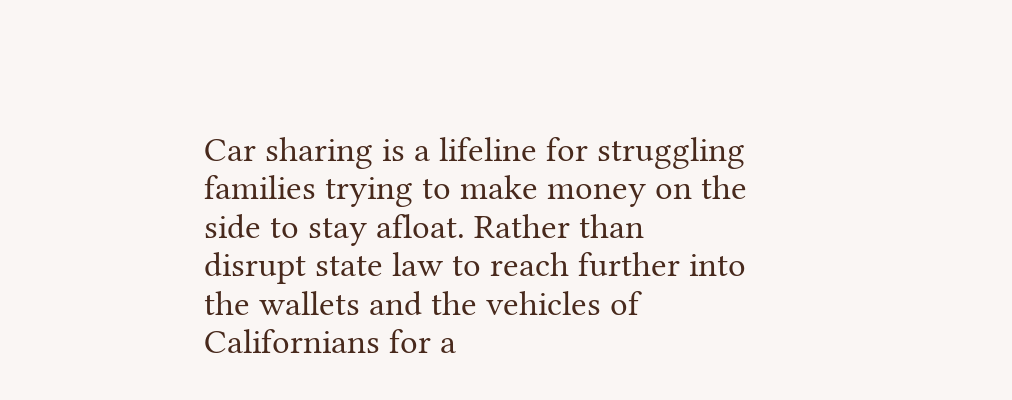Car sharing is a lifeline for struggling families trying to make money on the side to stay afloat. Rather than disrupt state law to reach further into the wallets and the vehicles of Californians for a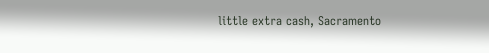little extra cash, Sacramento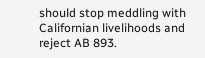should stop meddling with Californian livelihoods and reject AB 893.